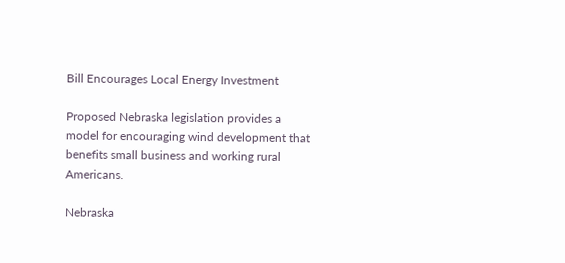Bill Encourages Local Energy Investment

Proposed Nebraska legislation provides a model for encouraging wind development that benefits small business and working rural Americans.

Nebraska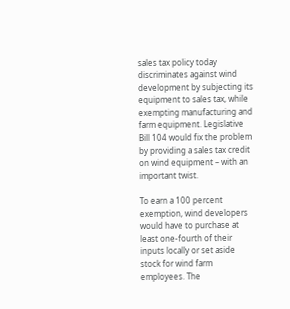sales tax policy today discriminates against wind development by subjecting its equipment to sales tax, while exempting manufacturing and farm equipment. Legislative Bill 104 would fix the problem by providing a sales tax credit on wind equipment – with an important twist.

To earn a 100 percent exemption, wind developers would have to purchase at least one-fourth of their inputs locally or set aside stock for wind farm employees. The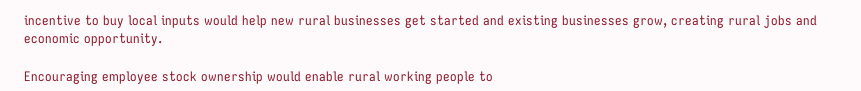incentive to buy local inputs would help new rural businesses get started and existing businesses grow, creating rural jobs and economic opportunity.

Encouraging employee stock ownership would enable rural working people to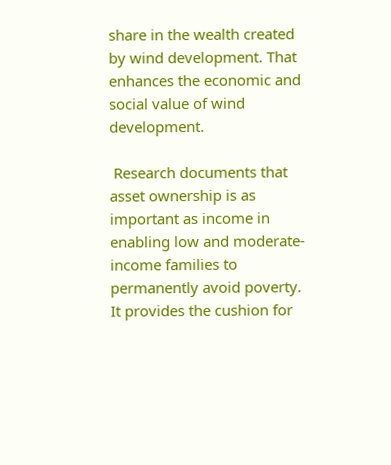share in the wealth created by wind development. That enhances the economic and social value of wind development.

 Research documents that asset ownership is as important as income in enabling low and moderate-income families to permanently avoid poverty. It provides the cushion for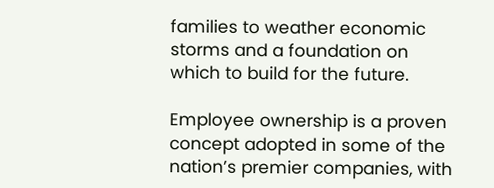families to weather economic storms and a foundation on which to build for the future.

Employee ownership is a proven concept adopted in some of the nation’s premier companies, with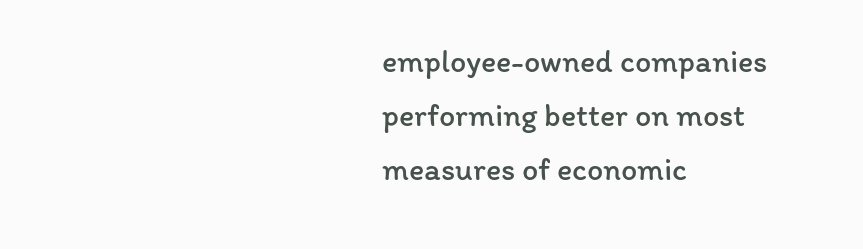employee-owned companies performing better on most measures of economic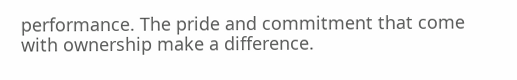performance. The pride and commitment that come with ownership make a difference.